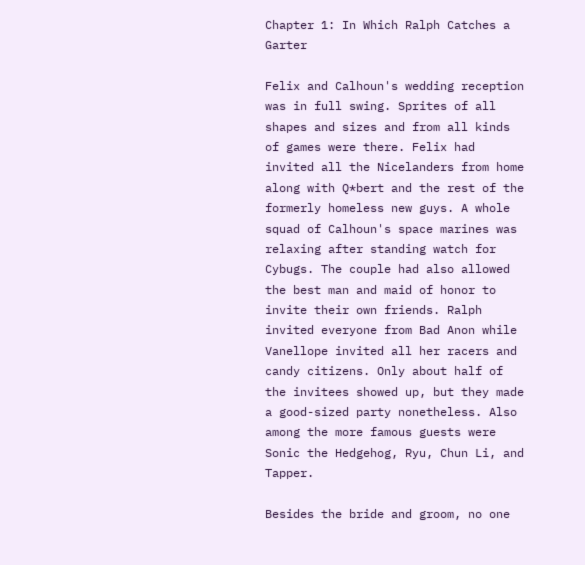Chapter 1: In Which Ralph Catches a Garter

Felix and Calhoun's wedding reception was in full swing. Sprites of all shapes and sizes and from all kinds of games were there. Felix had invited all the Nicelanders from home along with Q*bert and the rest of the formerly homeless new guys. A whole squad of Calhoun's space marines was relaxing after standing watch for Cybugs. The couple had also allowed the best man and maid of honor to invite their own friends. Ralph invited everyone from Bad Anon while Vanellope invited all her racers and candy citizens. Only about half of the invitees showed up, but they made a good-sized party nonetheless. Also among the more famous guests were Sonic the Hedgehog, Ryu, Chun Li, and Tapper.

Besides the bride and groom, no one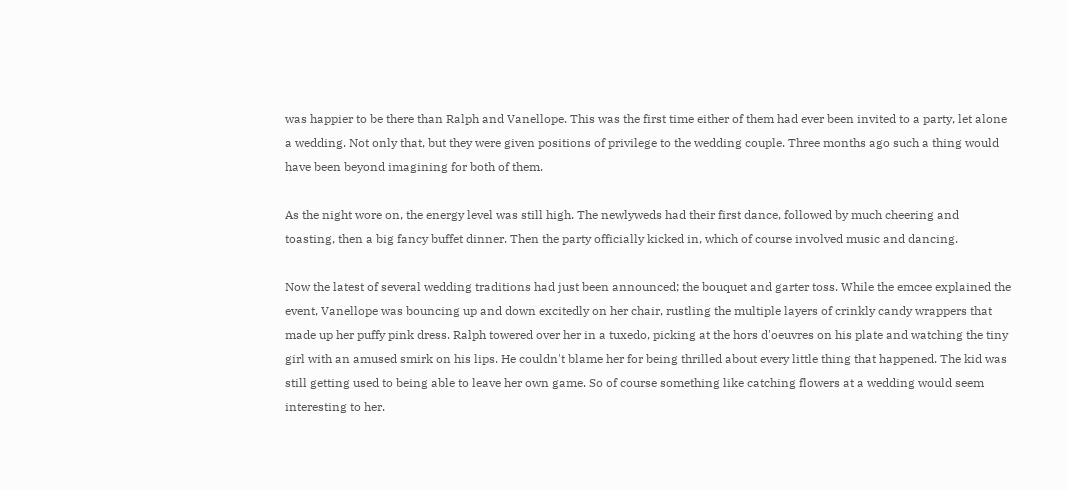was happier to be there than Ralph and Vanellope. This was the first time either of them had ever been invited to a party, let alone a wedding. Not only that, but they were given positions of privilege to the wedding couple. Three months ago such a thing would have been beyond imagining for both of them.

As the night wore on, the energy level was still high. The newlyweds had their first dance, followed by much cheering and toasting, then a big fancy buffet dinner. Then the party officially kicked in, which of course involved music and dancing.

Now the latest of several wedding traditions had just been announced; the bouquet and garter toss. While the emcee explained the event, Vanellope was bouncing up and down excitedly on her chair, rustling the multiple layers of crinkly candy wrappers that made up her puffy pink dress. Ralph towered over her in a tuxedo, picking at the hors d'oeuvres on his plate and watching the tiny girl with an amused smirk on his lips. He couldn't blame her for being thrilled about every little thing that happened. The kid was still getting used to being able to leave her own game. So of course something like catching flowers at a wedding would seem interesting to her.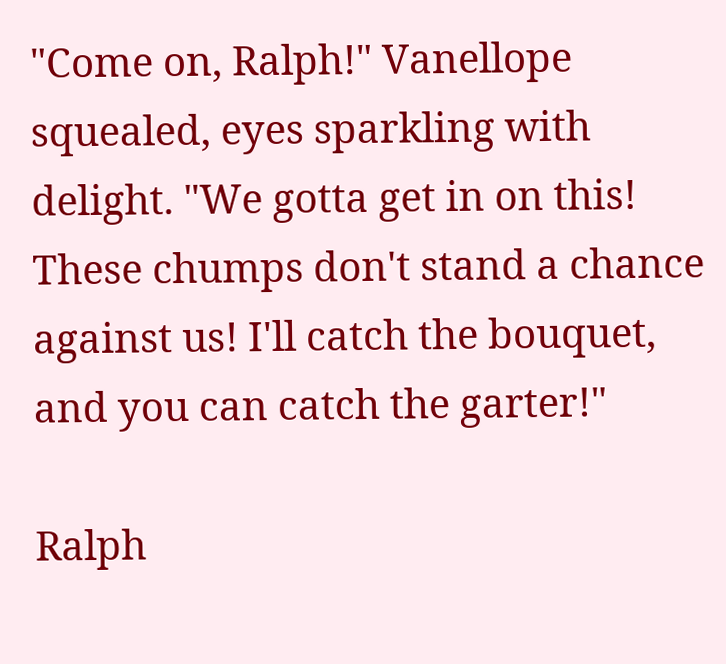"Come on, Ralph!" Vanellope squealed, eyes sparkling with delight. "We gotta get in on this! These chumps don't stand a chance against us! I'll catch the bouquet, and you can catch the garter!"

Ralph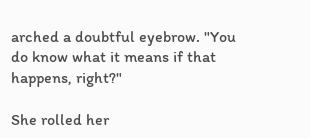arched a doubtful eyebrow. "You do know what it means if that happens, right?"

She rolled her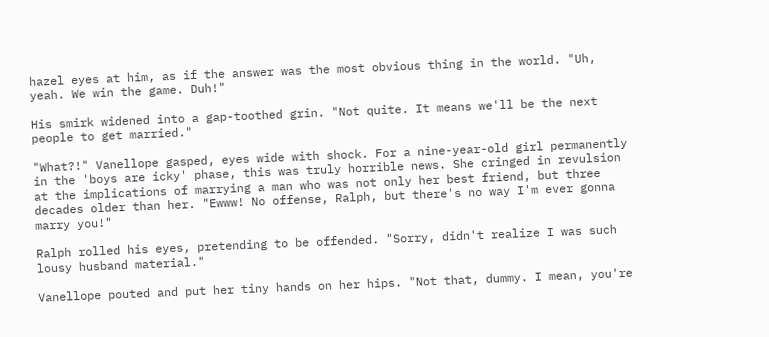hazel eyes at him, as if the answer was the most obvious thing in the world. "Uh, yeah. We win the game. Duh!"

His smirk widened into a gap-toothed grin. "Not quite. It means we'll be the next people to get married."

"What?!" Vanellope gasped, eyes wide with shock. For a nine-year-old girl permanently in the 'boys are icky' phase, this was truly horrible news. She cringed in revulsion at the implications of marrying a man who was not only her best friend, but three decades older than her. "Ewww! No offense, Ralph, but there's no way I'm ever gonna marry you!"

Ralph rolled his eyes, pretending to be offended. "Sorry, didn't realize I was such lousy husband material."

Vanellope pouted and put her tiny hands on her hips. "Not that, dummy. I mean, you're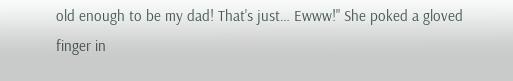old enough to be my dad! That's just… Ewww!" She poked a gloved finger in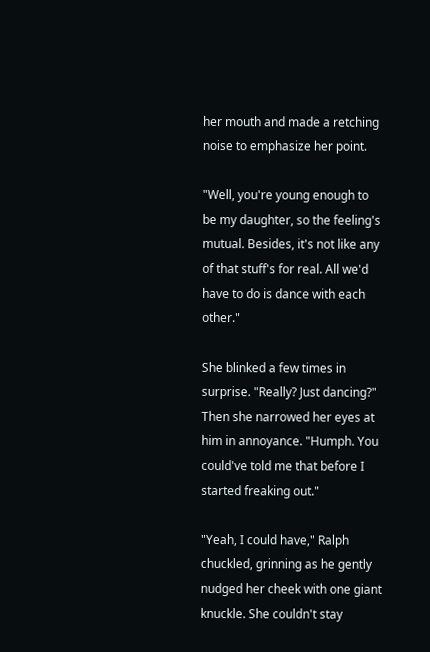her mouth and made a retching noise to emphasize her point.

"Well, you're young enough to be my daughter, so the feeling's mutual. Besides, it's not like any of that stuff's for real. All we'd have to do is dance with each other."

She blinked a few times in surprise. "Really? Just dancing?" Then she narrowed her eyes at him in annoyance. "Humph. You could've told me that before I started freaking out."

"Yeah, I could have," Ralph chuckled, grinning as he gently nudged her cheek with one giant knuckle. She couldn't stay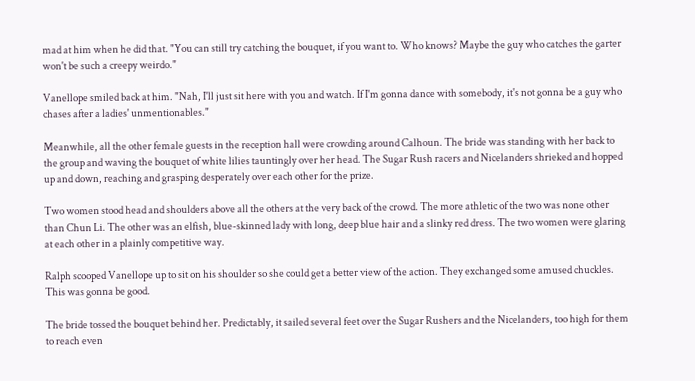mad at him when he did that. "You can still try catching the bouquet, if you want to. Who knows? Maybe the guy who catches the garter won't be such a creepy weirdo."

Vanellope smiled back at him. "Nah, I'll just sit here with you and watch. If I'm gonna dance with somebody, it's not gonna be a guy who chases after a ladies' unmentionables."

Meanwhile, all the other female guests in the reception hall were crowding around Calhoun. The bride was standing with her back to the group and waving the bouquet of white lilies tauntingly over her head. The Sugar Rush racers and Nicelanders shrieked and hopped up and down, reaching and grasping desperately over each other for the prize.

Two women stood head and shoulders above all the others at the very back of the crowd. The more athletic of the two was none other than Chun Li. The other was an elfish, blue-skinned lady with long, deep blue hair and a slinky red dress. The two women were glaring at each other in a plainly competitive way.

Ralph scooped Vanellope up to sit on his shoulder so she could get a better view of the action. They exchanged some amused chuckles. This was gonna be good.

The bride tossed the bouquet behind her. Predictably, it sailed several feet over the Sugar Rushers and the Nicelanders, too high for them to reach even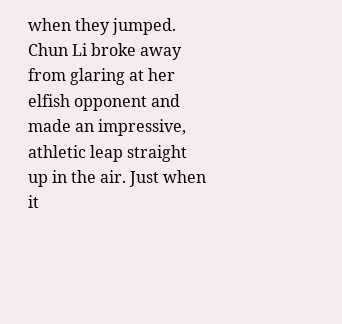when they jumped. Chun Li broke away from glaring at her elfish opponent and made an impressive, athletic leap straight up in the air. Just when it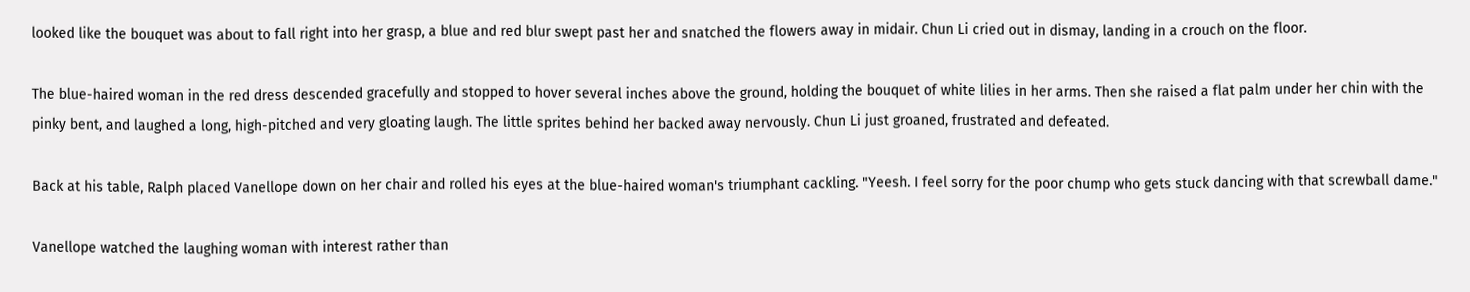looked like the bouquet was about to fall right into her grasp, a blue and red blur swept past her and snatched the flowers away in midair. Chun Li cried out in dismay, landing in a crouch on the floor.

The blue-haired woman in the red dress descended gracefully and stopped to hover several inches above the ground, holding the bouquet of white lilies in her arms. Then she raised a flat palm under her chin with the pinky bent, and laughed a long, high-pitched and very gloating laugh. The little sprites behind her backed away nervously. Chun Li just groaned, frustrated and defeated.

Back at his table, Ralph placed Vanellope down on her chair and rolled his eyes at the blue-haired woman's triumphant cackling. "Yeesh. I feel sorry for the poor chump who gets stuck dancing with that screwball dame."

Vanellope watched the laughing woman with interest rather than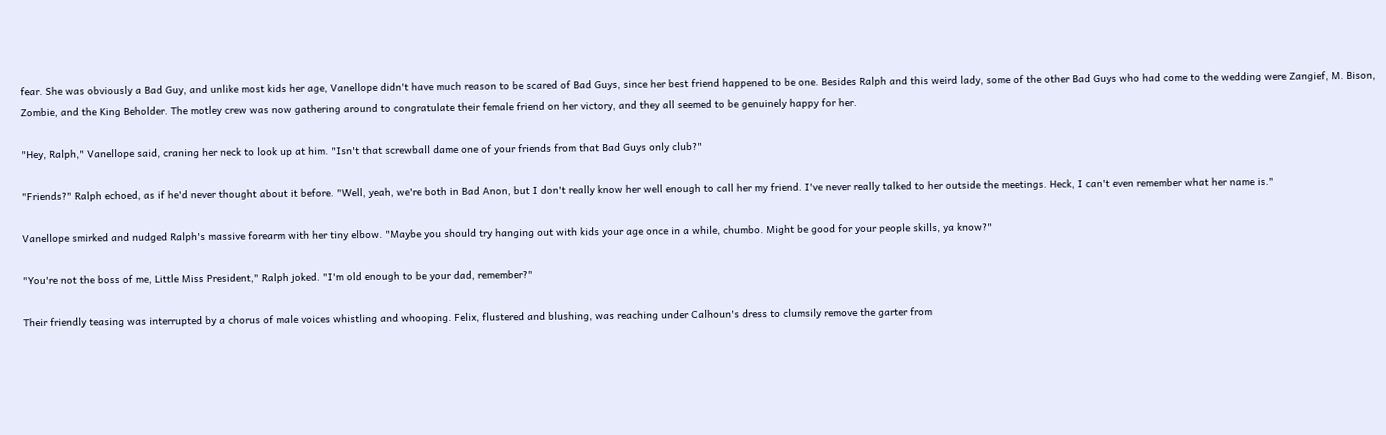fear. She was obviously a Bad Guy, and unlike most kids her age, Vanellope didn't have much reason to be scared of Bad Guys, since her best friend happened to be one. Besides Ralph and this weird lady, some of the other Bad Guys who had come to the wedding were Zangief, M. Bison, Zombie, and the King Beholder. The motley crew was now gathering around to congratulate their female friend on her victory, and they all seemed to be genuinely happy for her.

"Hey, Ralph," Vanellope said, craning her neck to look up at him. "Isn't that screwball dame one of your friends from that Bad Guys only club?"

"Friends?" Ralph echoed, as if he'd never thought about it before. "Well, yeah, we're both in Bad Anon, but I don't really know her well enough to call her my friend. I've never really talked to her outside the meetings. Heck, I can't even remember what her name is."

Vanellope smirked and nudged Ralph's massive forearm with her tiny elbow. "Maybe you should try hanging out with kids your age once in a while, chumbo. Might be good for your people skills, ya know?"

"You're not the boss of me, Little Miss President," Ralph joked. "I'm old enough to be your dad, remember?"

Their friendly teasing was interrupted by a chorus of male voices whistling and whooping. Felix, flustered and blushing, was reaching under Calhoun's dress to clumsily remove the garter from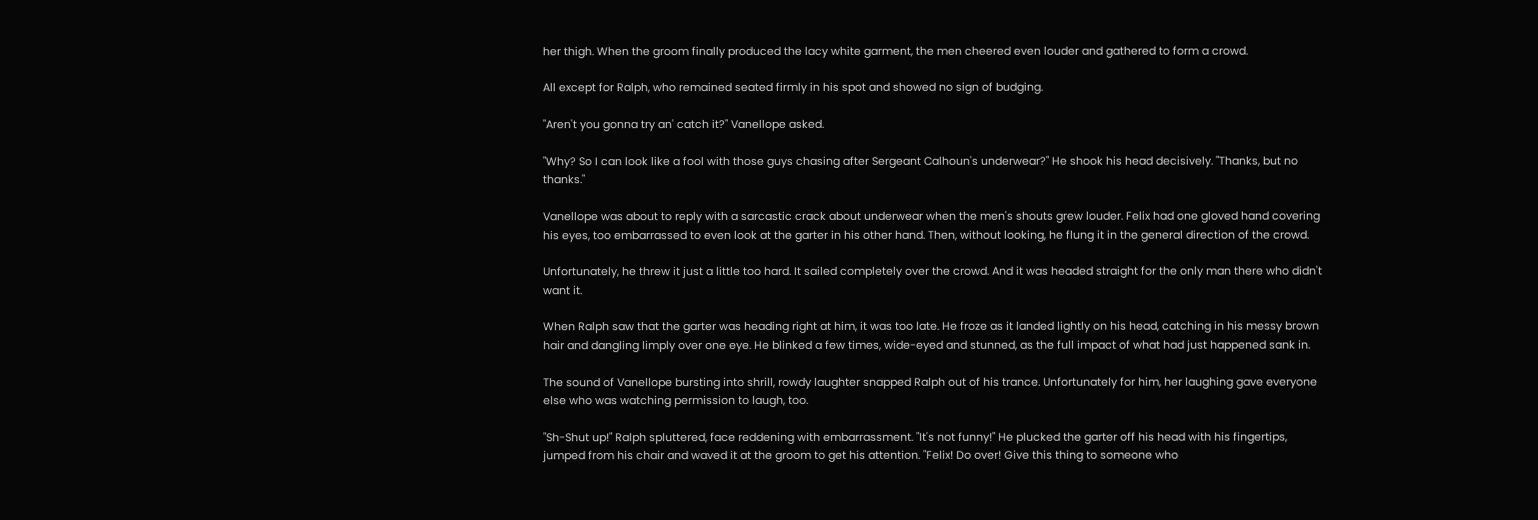her thigh. When the groom finally produced the lacy white garment, the men cheered even louder and gathered to form a crowd.

All except for Ralph, who remained seated firmly in his spot and showed no sign of budging.

"Aren't you gonna try an' catch it?" Vanellope asked.

"Why? So I can look like a fool with those guys chasing after Sergeant Calhoun's underwear?" He shook his head decisively. "Thanks, but no thanks."

Vanellope was about to reply with a sarcastic crack about underwear when the men's shouts grew louder. Felix had one gloved hand covering his eyes, too embarrassed to even look at the garter in his other hand. Then, without looking, he flung it in the general direction of the crowd.

Unfortunately, he threw it just a little too hard. It sailed completely over the crowd. And it was headed straight for the only man there who didn't want it.

When Ralph saw that the garter was heading right at him, it was too late. He froze as it landed lightly on his head, catching in his messy brown hair and dangling limply over one eye. He blinked a few times, wide-eyed and stunned, as the full impact of what had just happened sank in.

The sound of Vanellope bursting into shrill, rowdy laughter snapped Ralph out of his trance. Unfortunately for him, her laughing gave everyone else who was watching permission to laugh, too.

"Sh-Shut up!" Ralph spluttered, face reddening with embarrassment. "It's not funny!" He plucked the garter off his head with his fingertips, jumped from his chair and waved it at the groom to get his attention. "Felix! Do over! Give this thing to someone who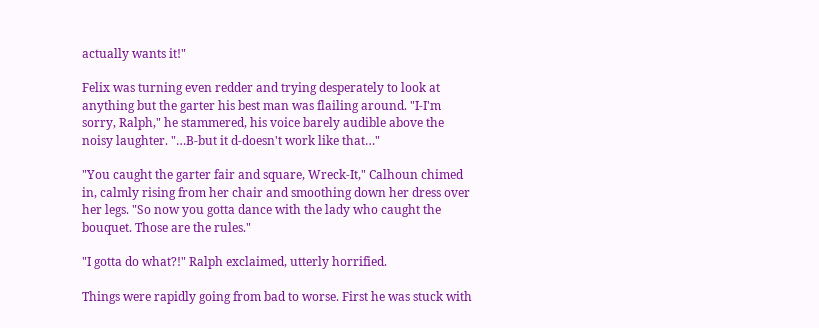actually wants it!"

Felix was turning even redder and trying desperately to look at anything but the garter his best man was flailing around. "I-I'm sorry, Ralph," he stammered, his voice barely audible above the noisy laughter. "…B-but it d-doesn't work like that…"

"You caught the garter fair and square, Wreck-It," Calhoun chimed in, calmly rising from her chair and smoothing down her dress over her legs. "So now you gotta dance with the lady who caught the bouquet. Those are the rules."

"I gotta do what?!" Ralph exclaimed, utterly horrified.

Things were rapidly going from bad to worse. First he was stuck with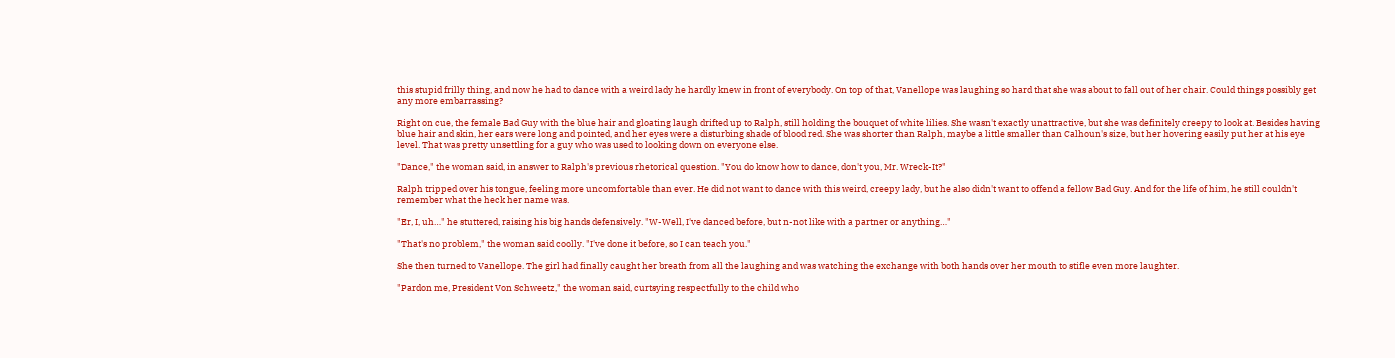this stupid frilly thing, and now he had to dance with a weird lady he hardly knew in front of everybody. On top of that, Vanellope was laughing so hard that she was about to fall out of her chair. Could things possibly get any more embarrassing?

Right on cue, the female Bad Guy with the blue hair and gloating laugh drifted up to Ralph, still holding the bouquet of white lilies. She wasn't exactly unattractive, but she was definitely creepy to look at. Besides having blue hair and skin, her ears were long and pointed, and her eyes were a disturbing shade of blood red. She was shorter than Ralph, maybe a little smaller than Calhoun's size, but her hovering easily put her at his eye level. That was pretty unsettling for a guy who was used to looking down on everyone else.

"Dance," the woman said, in answer to Ralph's previous rhetorical question. "You do know how to dance, don't you, Mr. Wreck-It?"

Ralph tripped over his tongue, feeling more uncomfortable than ever. He did not want to dance with this weird, creepy lady, but he also didn't want to offend a fellow Bad Guy. And for the life of him, he still couldn't remember what the heck her name was.

"Er, I, uh…" he stuttered, raising his big hands defensively. "W-Well, I've danced before, but n-not like with a partner or anything…"

"That's no problem," the woman said coolly. "I've done it before, so I can teach you."

She then turned to Vanellope. The girl had finally caught her breath from all the laughing and was watching the exchange with both hands over her mouth to stifle even more laughter.

"Pardon me, President Von Schweetz," the woman said, curtsying respectfully to the child who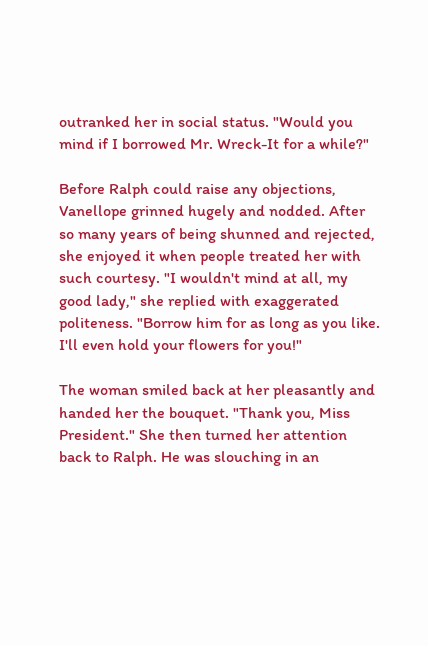outranked her in social status. "Would you mind if I borrowed Mr. Wreck-It for a while?"

Before Ralph could raise any objections, Vanellope grinned hugely and nodded. After so many years of being shunned and rejected, she enjoyed it when people treated her with such courtesy. "I wouldn't mind at all, my good lady," she replied with exaggerated politeness. "Borrow him for as long as you like. I'll even hold your flowers for you!"

The woman smiled back at her pleasantly and handed her the bouquet. "Thank you, Miss President." She then turned her attention back to Ralph. He was slouching in an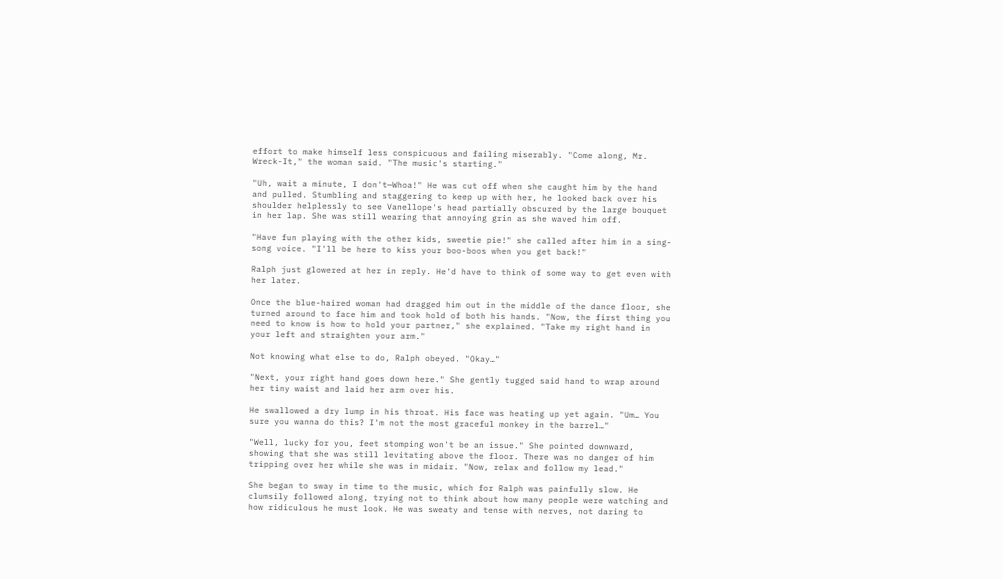effort to make himself less conspicuous and failing miserably. "Come along, Mr. Wreck-It," the woman said. "The music's starting."

"Uh, wait a minute, I don't—Whoa!" He was cut off when she caught him by the hand and pulled. Stumbling and staggering to keep up with her, he looked back over his shoulder helplessly to see Vanellope's head partially obscured by the large bouquet in her lap. She was still wearing that annoying grin as she waved him off.

"Have fun playing with the other kids, sweetie pie!" she called after him in a sing-song voice. "I'll be here to kiss your boo-boos when you get back!"

Ralph just glowered at her in reply. He'd have to think of some way to get even with her later.

Once the blue-haired woman had dragged him out in the middle of the dance floor, she turned around to face him and took hold of both his hands. "Now, the first thing you need to know is how to hold your partner," she explained. "Take my right hand in your left and straighten your arm."

Not knowing what else to do, Ralph obeyed. "Okay…"

"Next, your right hand goes down here." She gently tugged said hand to wrap around her tiny waist and laid her arm over his.

He swallowed a dry lump in his throat. His face was heating up yet again. "Um… You sure you wanna do this? I'm not the most graceful monkey in the barrel…"

"Well, lucky for you, feet stomping won't be an issue." She pointed downward, showing that she was still levitating above the floor. There was no danger of him tripping over her while she was in midair. "Now, relax and follow my lead."

She began to sway in time to the music, which for Ralph was painfully slow. He clumsily followed along, trying not to think about how many people were watching and how ridiculous he must look. He was sweaty and tense with nerves, not daring to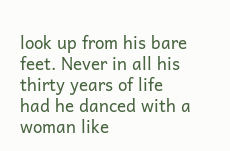look up from his bare feet. Never in all his thirty years of life had he danced with a woman like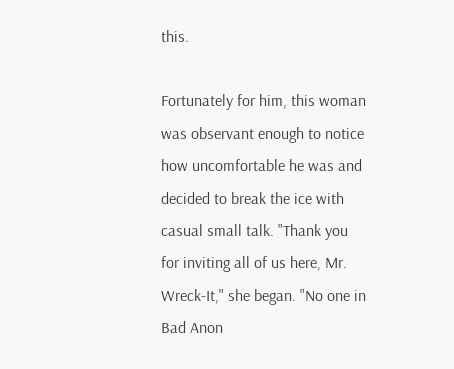this.

Fortunately for him, this woman was observant enough to notice how uncomfortable he was and decided to break the ice with casual small talk. "Thank you for inviting all of us here, Mr. Wreck-It," she began. "No one in Bad Anon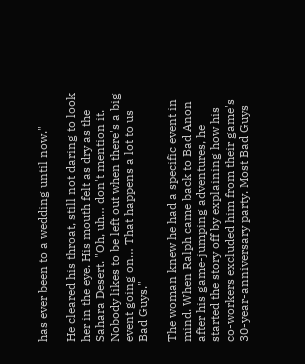has ever been to a wedding until now."

He cleared his throat, still not daring to look her in the eye. His mouth felt as dry as the Sahara Desert. "Oh, uh… don't mention it. Nobody likes to be left out when there's a big event going on… That happens a lot to us Bad Guys."

The woman knew he had a specific event in mind. When Ralph came back to Bad Anon after his game-jumping adventures, he started the story off by explaining how his co-workers excluded him from their game's 30-year-anniversary party. Most Bad Guys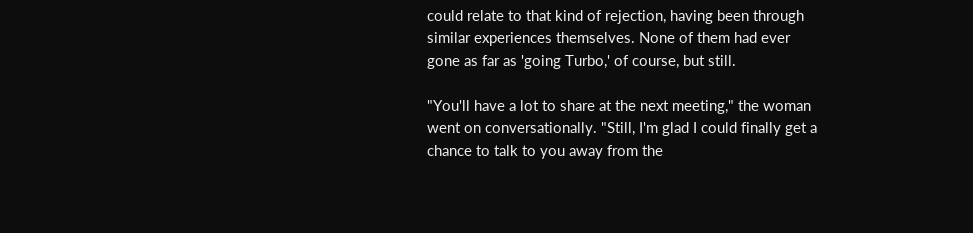could relate to that kind of rejection, having been through similar experiences themselves. None of them had ever gone as far as 'going Turbo,' of course, but still.

"You'll have a lot to share at the next meeting," the woman went on conversationally. "Still, I'm glad I could finally get a chance to talk to you away from the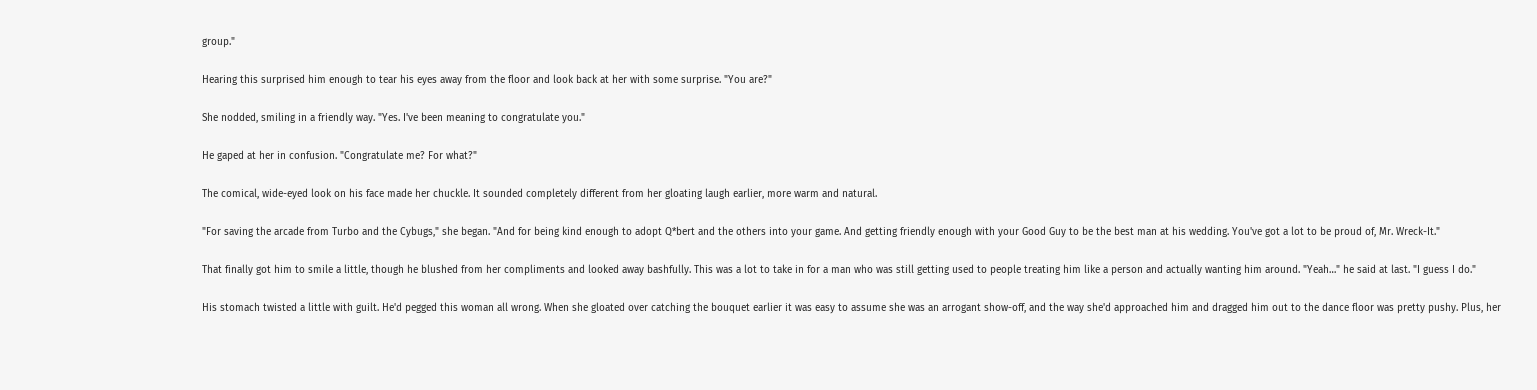group."

Hearing this surprised him enough to tear his eyes away from the floor and look back at her with some surprise. "You are?"

She nodded, smiling in a friendly way. "Yes. I've been meaning to congratulate you."

He gaped at her in confusion. "Congratulate me? For what?"

The comical, wide-eyed look on his face made her chuckle. It sounded completely different from her gloating laugh earlier, more warm and natural.

"For saving the arcade from Turbo and the Cybugs," she began. "And for being kind enough to adopt Q*bert and the others into your game. And getting friendly enough with your Good Guy to be the best man at his wedding. You've got a lot to be proud of, Mr. Wreck-It."

That finally got him to smile a little, though he blushed from her compliments and looked away bashfully. This was a lot to take in for a man who was still getting used to people treating him like a person and actually wanting him around. "Yeah…" he said at last. "I guess I do."

His stomach twisted a little with guilt. He'd pegged this woman all wrong. When she gloated over catching the bouquet earlier it was easy to assume she was an arrogant show-off, and the way she'd approached him and dragged him out to the dance floor was pretty pushy. Plus, her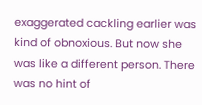exaggerated cackling earlier was kind of obnoxious. But now she was like a different person. There was no hint of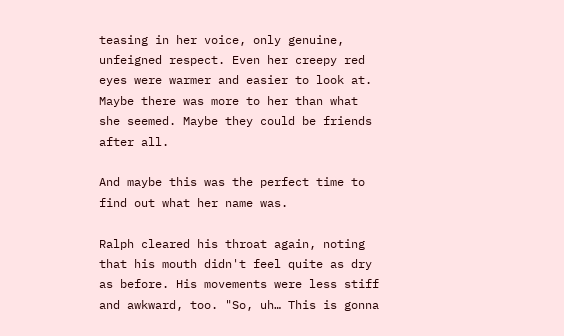teasing in her voice, only genuine, unfeigned respect. Even her creepy red eyes were warmer and easier to look at. Maybe there was more to her than what she seemed. Maybe they could be friends after all.

And maybe this was the perfect time to find out what her name was.

Ralph cleared his throat again, noting that his mouth didn't feel quite as dry as before. His movements were less stiff and awkward, too. "So, uh… This is gonna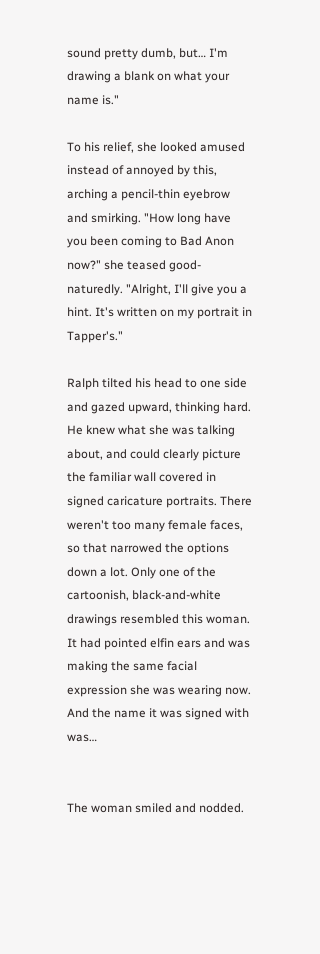sound pretty dumb, but… I'm drawing a blank on what your name is."

To his relief, she looked amused instead of annoyed by this, arching a pencil-thin eyebrow and smirking. "How long have you been coming to Bad Anon now?" she teased good-naturedly. "Alright, I'll give you a hint. It's written on my portrait in Tapper's."

Ralph tilted his head to one side and gazed upward, thinking hard. He knew what she was talking about, and could clearly picture the familiar wall covered in signed caricature portraits. There weren't too many female faces, so that narrowed the options down a lot. Only one of the cartoonish, black-and-white drawings resembled this woman. It had pointed elfin ears and was making the same facial expression she was wearing now. And the name it was signed with was…


The woman smiled and nodded.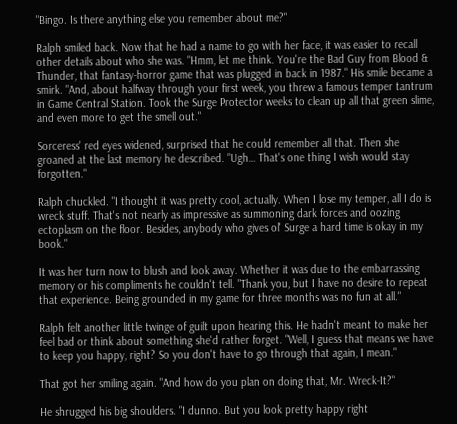"Bingo. Is there anything else you remember about me?"

Ralph smiled back. Now that he had a name to go with her face, it was easier to recall other details about who she was. "Hmm, let me think. You're the Bad Guy from Blood & Thunder, that fantasy-horror game that was plugged in back in 1987." His smile became a smirk. "And, about halfway through your first week, you threw a famous temper tantrum in Game Central Station. Took the Surge Protector weeks to clean up all that green slime, and even more to get the smell out."

Sorceress' red eyes widened, surprised that he could remember all that. Then she groaned at the last memory he described. "Ugh… That's one thing I wish would stay forgotten."

Ralph chuckled. "I thought it was pretty cool, actually. When I lose my temper, all I do is wreck stuff. That's not nearly as impressive as summoning dark forces and oozing ectoplasm on the floor. Besides, anybody who gives ol' Surge a hard time is okay in my book."

It was her turn now to blush and look away. Whether it was due to the embarrassing memory or his compliments he couldn't tell. "Thank you, but I have no desire to repeat that experience. Being grounded in my game for three months was no fun at all."

Ralph felt another little twinge of guilt upon hearing this. He hadn't meant to make her feel bad or think about something she'd rather forget. "Well, I guess that means we have to keep you happy, right? So you don't have to go through that again, I mean."

That got her smiling again. "And how do you plan on doing that, Mr. Wreck-It?"

He shrugged his big shoulders. "I dunno. But you look pretty happy right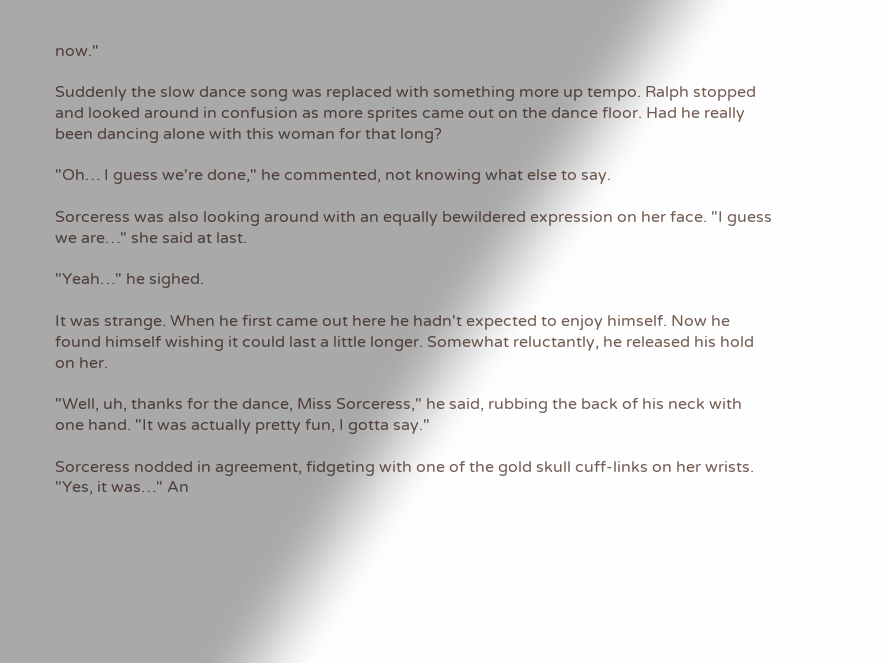now."

Suddenly the slow dance song was replaced with something more up tempo. Ralph stopped and looked around in confusion as more sprites came out on the dance floor. Had he really been dancing alone with this woman for that long?

"Oh… I guess we're done," he commented, not knowing what else to say.

Sorceress was also looking around with an equally bewildered expression on her face. "I guess we are…" she said at last.

"Yeah…" he sighed.

It was strange. When he first came out here he hadn't expected to enjoy himself. Now he found himself wishing it could last a little longer. Somewhat reluctantly, he released his hold on her.

"Well, uh, thanks for the dance, Miss Sorceress," he said, rubbing the back of his neck with one hand. "It was actually pretty fun, I gotta say."

Sorceress nodded in agreement, fidgeting with one of the gold skull cuff-links on her wrists. "Yes, it was…" An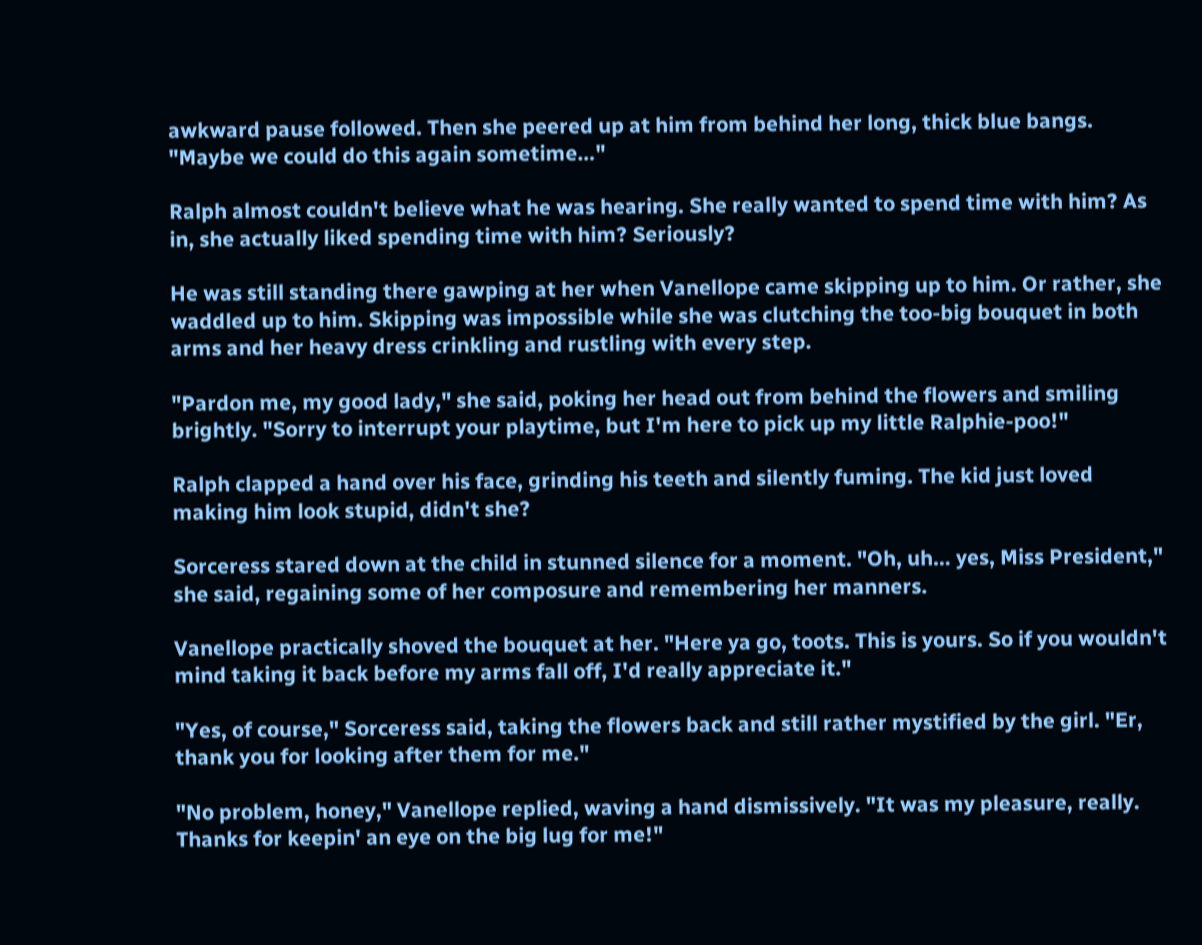awkward pause followed. Then she peered up at him from behind her long, thick blue bangs. "Maybe we could do this again sometime…"

Ralph almost couldn't believe what he was hearing. She really wanted to spend time with him? As in, she actually liked spending time with him? Seriously?

He was still standing there gawping at her when Vanellope came skipping up to him. Or rather, she waddled up to him. Skipping was impossible while she was clutching the too-big bouquet in both arms and her heavy dress crinkling and rustling with every step.

"Pardon me, my good lady," she said, poking her head out from behind the flowers and smiling brightly. "Sorry to interrupt your playtime, but I'm here to pick up my little Ralphie-poo!"

Ralph clapped a hand over his face, grinding his teeth and silently fuming. The kid just loved making him look stupid, didn't she?

Sorceress stared down at the child in stunned silence for a moment. "Oh, uh… yes, Miss President," she said, regaining some of her composure and remembering her manners.

Vanellope practically shoved the bouquet at her. "Here ya go, toots. This is yours. So if you wouldn't mind taking it back before my arms fall off, I'd really appreciate it."

"Yes, of course," Sorceress said, taking the flowers back and still rather mystified by the girl. "Er, thank you for looking after them for me."

"No problem, honey," Vanellope replied, waving a hand dismissively. "It was my pleasure, really. Thanks for keepin' an eye on the big lug for me!"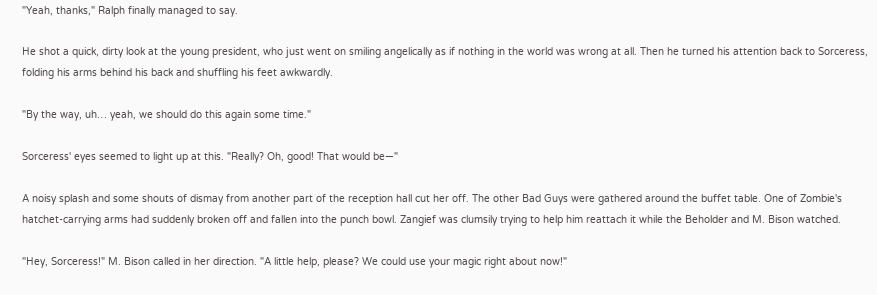"Yeah, thanks," Ralph finally managed to say.

He shot a quick, dirty look at the young president, who just went on smiling angelically as if nothing in the world was wrong at all. Then he turned his attention back to Sorceress, folding his arms behind his back and shuffling his feet awkwardly.

"By the way, uh… yeah, we should do this again some time."

Sorceress' eyes seemed to light up at this. "Really? Oh, good! That would be—"

A noisy splash and some shouts of dismay from another part of the reception hall cut her off. The other Bad Guys were gathered around the buffet table. One of Zombie's hatchet-carrying arms had suddenly broken off and fallen into the punch bowl. Zangief was clumsily trying to help him reattach it while the Beholder and M. Bison watched.

"Hey, Sorceress!" M. Bison called in her direction. "A little help, please? We could use your magic right about now!"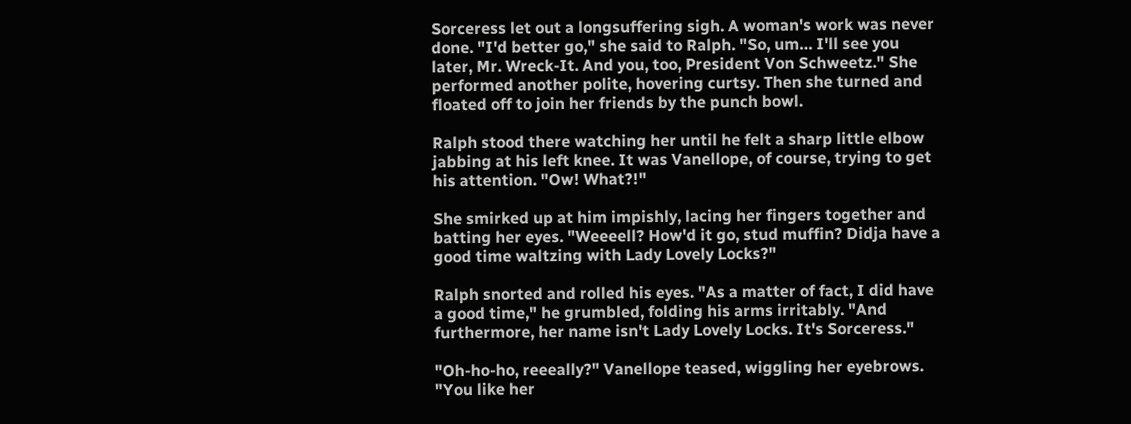Sorceress let out a longsuffering sigh. A woman's work was never done. "I'd better go," she said to Ralph. "So, um… I'll see you later, Mr. Wreck-It. And you, too, President Von Schweetz." She performed another polite, hovering curtsy. Then she turned and floated off to join her friends by the punch bowl.

Ralph stood there watching her until he felt a sharp little elbow jabbing at his left knee. It was Vanellope, of course, trying to get his attention. "Ow! What?!"

She smirked up at him impishly, lacing her fingers together and batting her eyes. "Weeeell? How'd it go, stud muffin? Didja have a good time waltzing with Lady Lovely Locks?"

Ralph snorted and rolled his eyes. "As a matter of fact, I did have a good time," he grumbled, folding his arms irritably. "And furthermore, her name isn't Lady Lovely Locks. It's Sorceress."

"Oh-ho-ho, reeeally?" Vanellope teased, wiggling her eyebrows. "You like her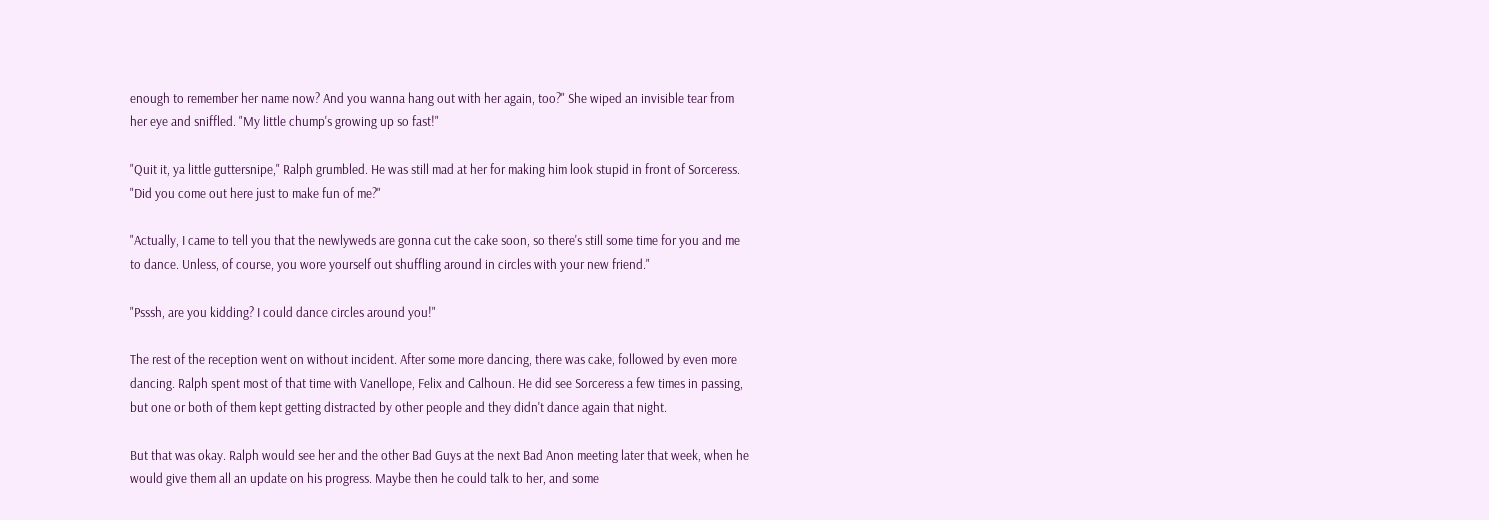enough to remember her name now? And you wanna hang out with her again, too?" She wiped an invisible tear from her eye and sniffled. "My little chump's growing up so fast!"

"Quit it, ya little guttersnipe," Ralph grumbled. He was still mad at her for making him look stupid in front of Sorceress. "Did you come out here just to make fun of me?"

"Actually, I came to tell you that the newlyweds are gonna cut the cake soon, so there's still some time for you and me to dance. Unless, of course, you wore yourself out shuffling around in circles with your new friend."

"Psssh, are you kidding? I could dance circles around you!"

The rest of the reception went on without incident. After some more dancing, there was cake, followed by even more dancing. Ralph spent most of that time with Vanellope, Felix and Calhoun. He did see Sorceress a few times in passing, but one or both of them kept getting distracted by other people and they didn't dance again that night.

But that was okay. Ralph would see her and the other Bad Guys at the next Bad Anon meeting later that week, when he would give them all an update on his progress. Maybe then he could talk to her, and some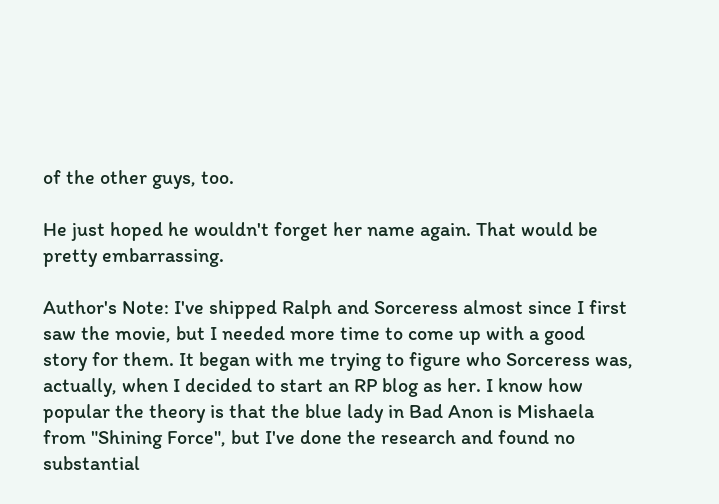of the other guys, too.

He just hoped he wouldn't forget her name again. That would be pretty embarrassing.

Author's Note: I've shipped Ralph and Sorceress almost since I first saw the movie, but I needed more time to come up with a good story for them. It began with me trying to figure who Sorceress was, actually, when I decided to start an RP blog as her. I know how popular the theory is that the blue lady in Bad Anon is Mishaela from "Shining Force", but I've done the research and found no substantial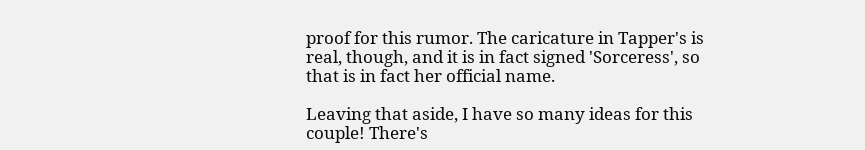proof for this rumor. The caricature in Tapper's is real, though, and it is in fact signed 'Sorceress', so that is in fact her official name.

Leaving that aside, I have so many ideas for this couple! There's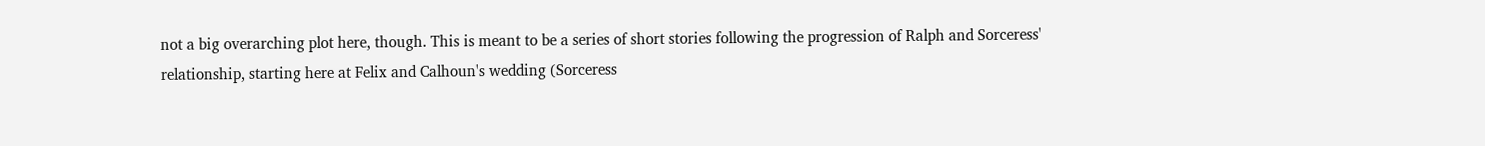not a big overarching plot here, though. This is meant to be a series of short stories following the progression of Ralph and Sorceress' relationship, starting here at Felix and Calhoun's wedding (Sorceress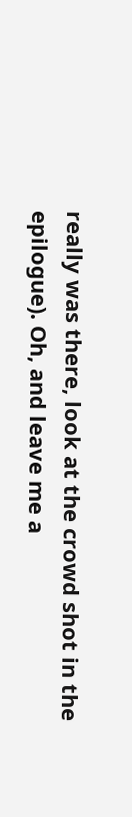really was there, look at the crowd shot in the epilogue). Oh, and leave me a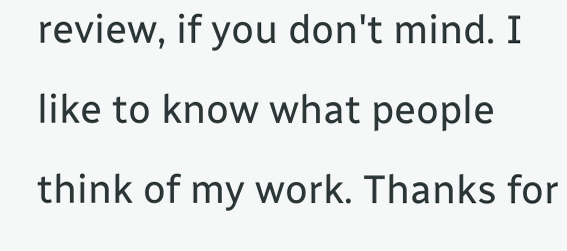review, if you don't mind. I like to know what people think of my work. Thanks for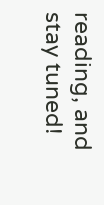reading, and stay tuned!